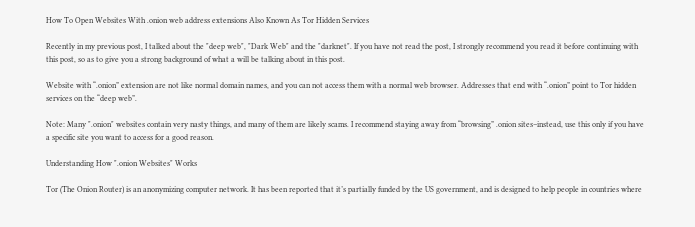How To Open Websites With .onion web address extensions Also Known As Tor Hidden Services

Recently in my previous post, I talked about the "deep web", "Dark Web" and the "darknet". If you have not read the post, I strongly recommend you read it before continuing with this post, so as to give you a strong background of what a will be talking about in this post.

Website with “.onion” extension are not like normal domain names, and you can not access them with a normal web browser. Addresses that end with “.onion” point to Tor hidden services on the “deep web”.

Note: Many ".onion" websites contain very nasty things, and many of them are likely scams. I recommend staying away from “browsing” .onion sites–instead, use this only if you have a specific site you want to access for a good reason.

Understanding How ".onion Websites" Works

Tor (The Onion Router) is an anonymizing computer network. It has been reported that it’s partially funded by the US government, and is designed to help people in countries where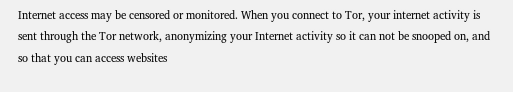Internet access may be censored or monitored. When you connect to Tor, your internet activity is sent through the Tor network, anonymizing your Internet activity so it can not be snooped on, and so that you can access websites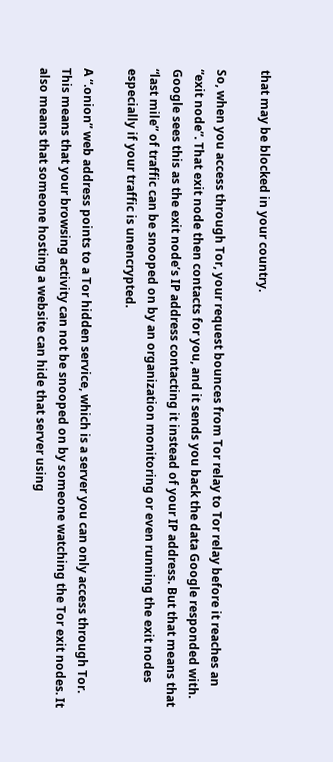that may be blocked in your country.

So, when you access through Tor, your request bounces from Tor relay to Tor relay before it reaches an “exit node”. That exit node then contacts for you, and it sends you back the data Google responded with. Google sees this as the exit node’s IP address contacting it instead of your IP address. But that means that “last mile” of traffic can be snooped on by an organization monitoring or even running the exit nodes especially if your traffic is unencrypted.

A “.onion” web address points to a Tor hidden service, which is a server you can only access through Tor. This means that your browsing activity can not be snooped on by someone watching the Tor exit nodes. It also means that someone hosting a website can hide that server using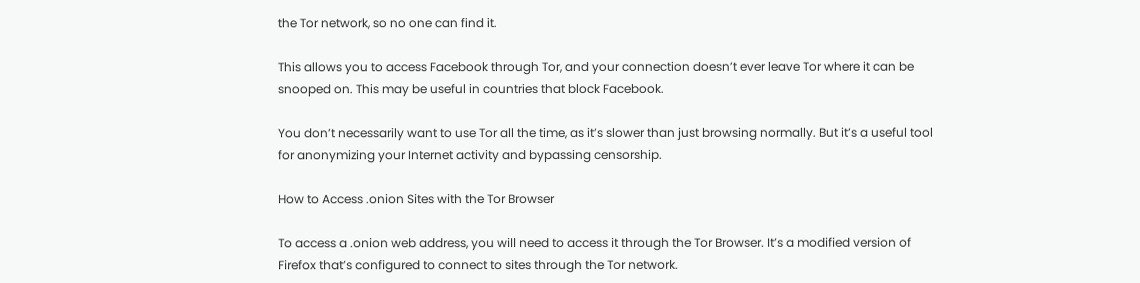the Tor network, so no one can find it.

This allows you to access Facebook through Tor, and your connection doesn’t ever leave Tor where it can be snooped on. This may be useful in countries that block Facebook.

You don’t necessarily want to use Tor all the time, as it’s slower than just browsing normally. But it’s a useful tool for anonymizing your Internet activity and bypassing censorship.

How to Access .onion Sites with the Tor Browser

To access a .onion web address, you will need to access it through the Tor Browser. It’s a modified version of Firefox that’s configured to connect to sites through the Tor network.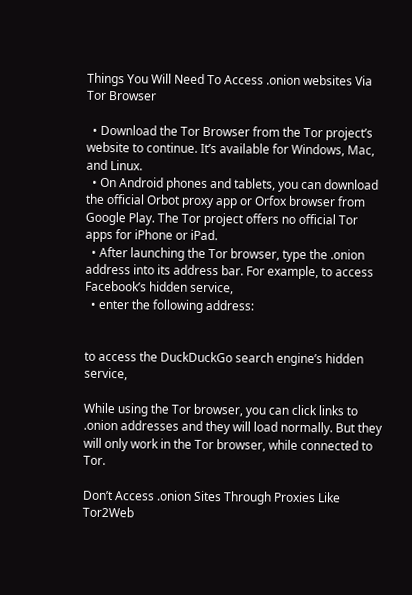Things You Will Need To Access .onion websites Via Tor Browser

  • Download the Tor Browser from the Tor project’s website to continue. It’s available for Windows, Mac, and Linux.
  • On Android phones and tablets, you can download the official Orbot proxy app or Orfox browser from Google Play. The Tor project offers no official Tor apps for iPhone or iPad.
  • After launching the Tor browser, type the .onion address into its address bar. For example, to access Facebook’s hidden service,
  • enter the following address:


to access the DuckDuckGo search engine’s hidden service,

While using the Tor browser, you can click links to .onion addresses and they will load normally. But they will only work in the Tor browser, while connected to Tor.

Don’t Access .onion Sites Through Proxies Like Tor2Web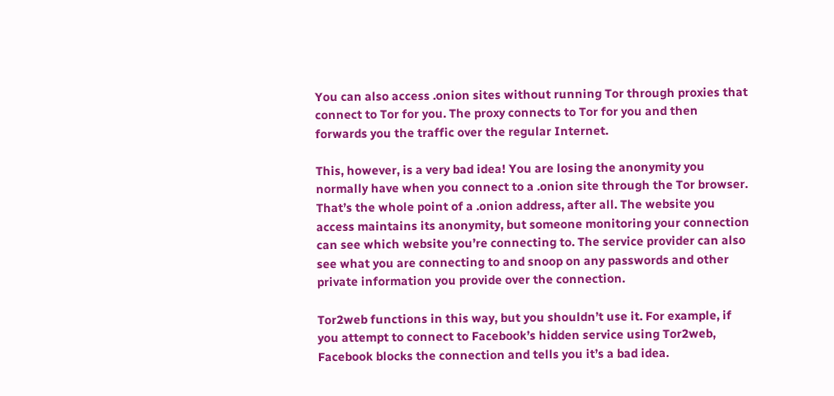You can also access .onion sites without running Tor through proxies that connect to Tor for you. The proxy connects to Tor for you and then forwards you the traffic over the regular Internet.

This, however, is a very bad idea! You are losing the anonymity you normally have when you connect to a .onion site through the Tor browser. That’s the whole point of a .onion address, after all. The website you access maintains its anonymity, but someone monitoring your connection can see which website you’re connecting to. The service provider can also see what you are connecting to and snoop on any passwords and other private information you provide over the connection.

Tor2web functions in this way, but you shouldn’t use it. For example, if you attempt to connect to Facebook’s hidden service using Tor2web, Facebook blocks the connection and tells you it’s a bad idea.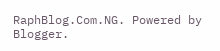RaphBlog.Com.NG. Powered by Blogger.